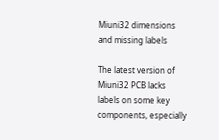Miuni32 dimensions and missing labels

The latest version of Miuni32 PCB lacks labels on some key components, especially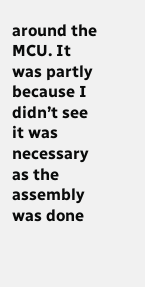around the MCU. It was partly because I didn’t see it was necessary as the assembly was done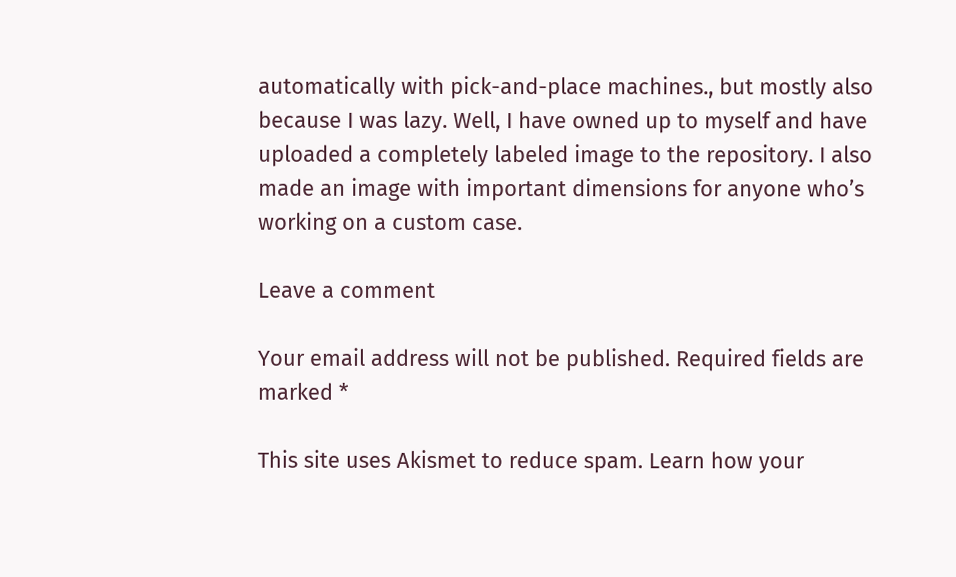automatically with pick-and-place machines., but mostly also because I was lazy. Well, I have owned up to myself and have uploaded a completely labeled image to the repository. I also made an image with important dimensions for anyone who’s working on a custom case.

Leave a comment

Your email address will not be published. Required fields are marked *

This site uses Akismet to reduce spam. Learn how your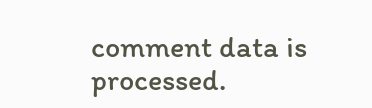comment data is processed.